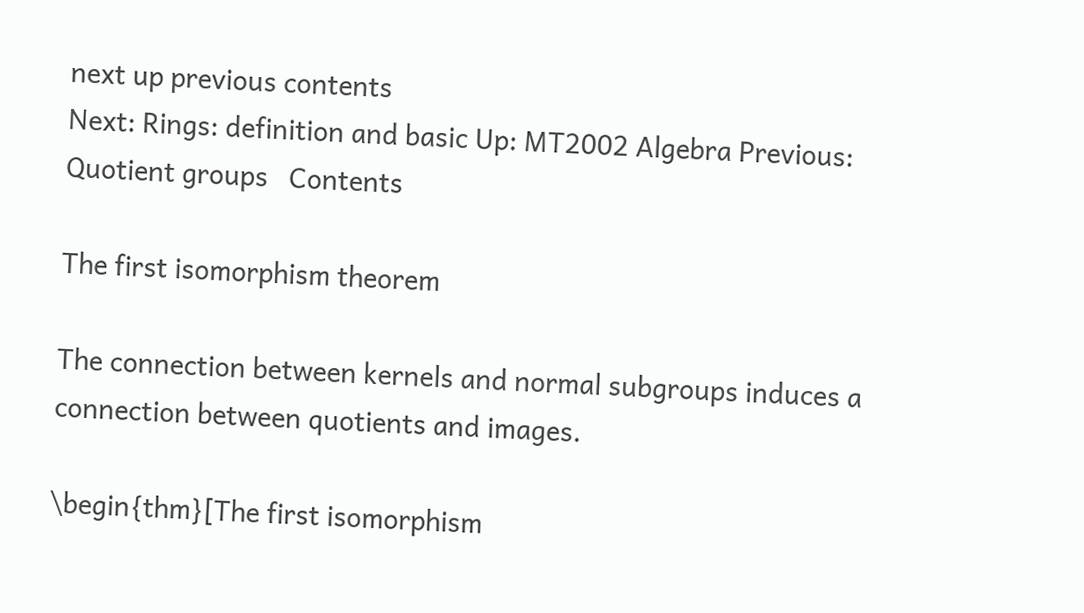next up previous contents
Next: Rings: definition and basic Up: MT2002 Algebra Previous: Quotient groups   Contents

The first isomorphism theorem

The connection between kernels and normal subgroups induces a connection between quotients and images.

\begin{thm}[The first isomorphism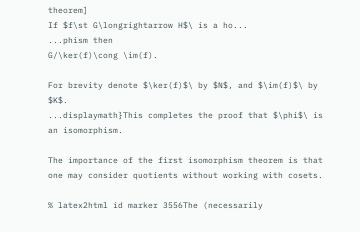theorem]
If $f\st G\longrightarrow H$\ is a ho...
...phism then
G/\ker(f)\cong \im(f).

For brevity denote $\ker(f)$\ by $N$, and $\im(f)$\ by $K$.
...displaymath}This completes the proof that $\phi$\ is an isomorphism.

The importance of the first isomorphism theorem is that one may consider quotients without working with cosets.

% latex2html id marker 3556The (necessarily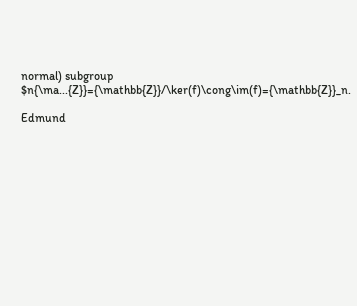normal) subgroup $n{\ma...{Z}}={\mathbb{Z}}/\ker(f)\cong\im(f)={\mathbb{Z}}_n.

Edmund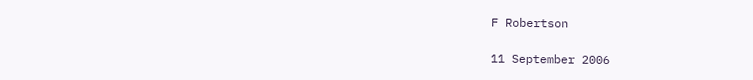F Robertson

11 September 2006